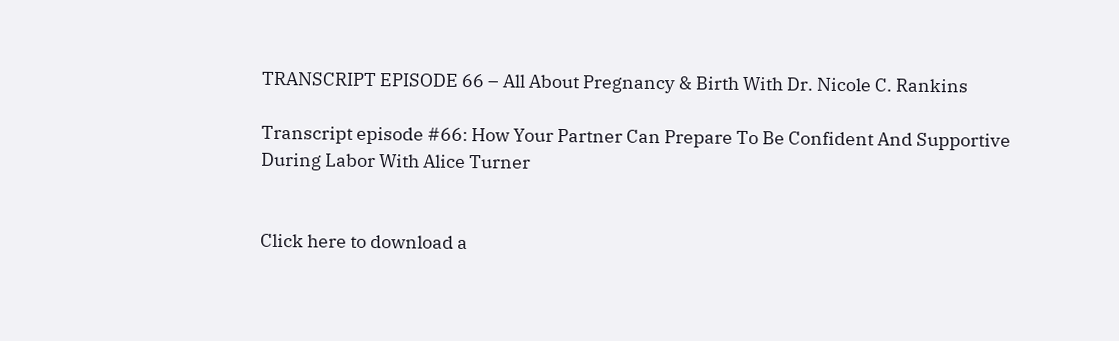TRANSCRIPT EPISODE 66 – All About Pregnancy & Birth With Dr. Nicole C. Rankins

Transcript episode #66: How Your Partner Can Prepare To Be Confident And Supportive During Labor With Alice Turner


Click here to download a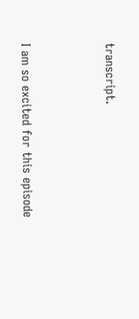transcript.



I am so excited for this episode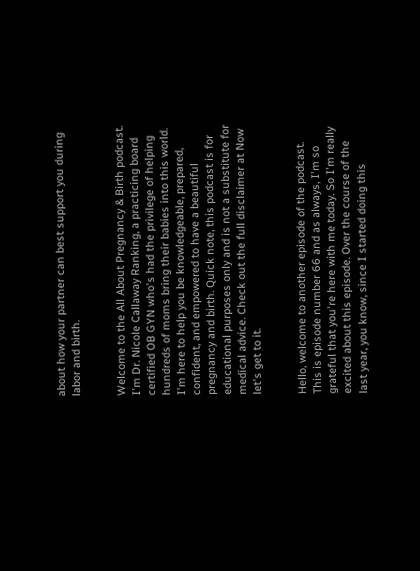about how your partner can best support you during labor and birth.


Welcome to the All About Pregnancy & Birth podcast. I'm Dr. Nicole Callaway Ranking, a practicing board certified OB GYN who's had the privilege of helping hundreds of moms bring their babies into this world. I'm here to help you be knowledgeable, prepared, confident, and empowered to have a beautiful pregnancy and birth. Quick note, this podcast is for educational purposes only and is not a substitute for medical advice. Check out the full disclaimer at Now let's get to it.


Hello, welcome to another episode of the podcast. This is episode number 66 and as always, I'm so grateful that you're here with me today. So I'm really excited about this episode. Over the course of the last year, you know, since I started doing this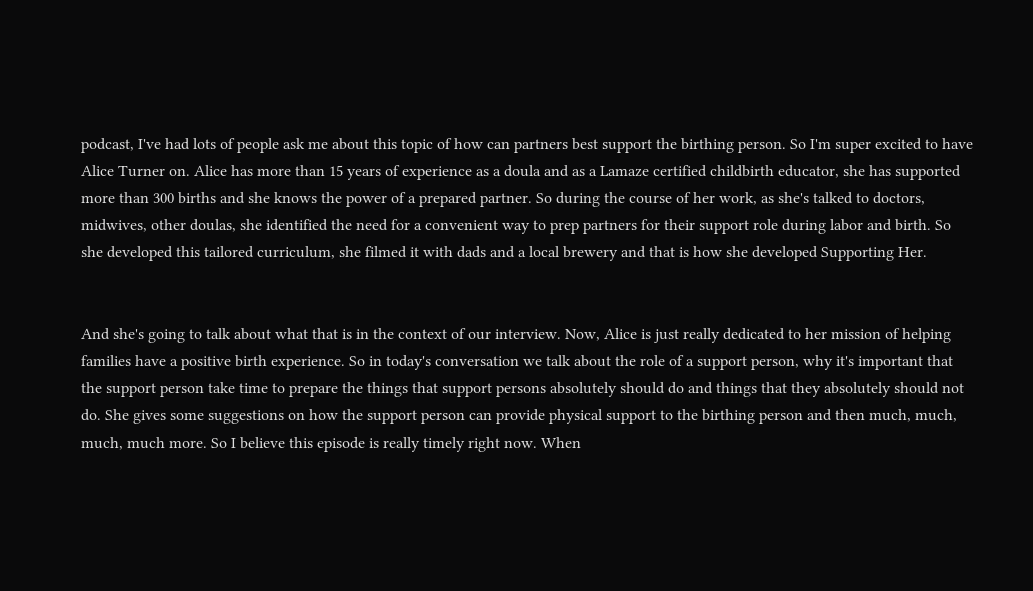podcast, I've had lots of people ask me about this topic of how can partners best support the birthing person. So I'm super excited to have Alice Turner on. Alice has more than 15 years of experience as a doula and as a Lamaze certified childbirth educator, she has supported more than 300 births and she knows the power of a prepared partner. So during the course of her work, as she's talked to doctors, midwives, other doulas, she identified the need for a convenient way to prep partners for their support role during labor and birth. So she developed this tailored curriculum, she filmed it with dads and a local brewery and that is how she developed Supporting Her.


And she's going to talk about what that is in the context of our interview. Now, Alice is just really dedicated to her mission of helping families have a positive birth experience. So in today's conversation we talk about the role of a support person, why it's important that the support person take time to prepare the things that support persons absolutely should do and things that they absolutely should not do. She gives some suggestions on how the support person can provide physical support to the birthing person and then much, much, much, much more. So I believe this episode is really timely right now. When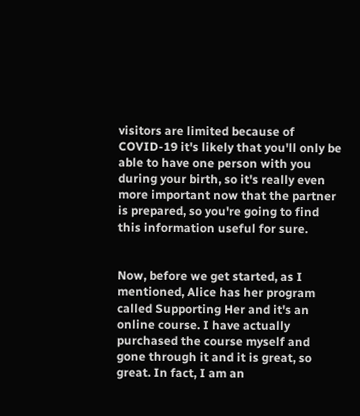visitors are limited because of COVID-19 it's likely that you'll only be able to have one person with you during your birth, so it's really even more important now that the partner is prepared, so you're going to find this information useful for sure.


Now, before we get started, as I mentioned, Alice has her program called Supporting Her and it's an online course. I have actually purchased the course myself and gone through it and it is great, so great. In fact, I am an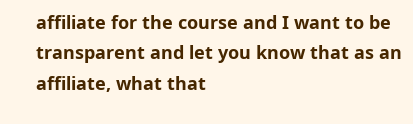affiliate for the course and I want to be transparent and let you know that as an affiliate, what that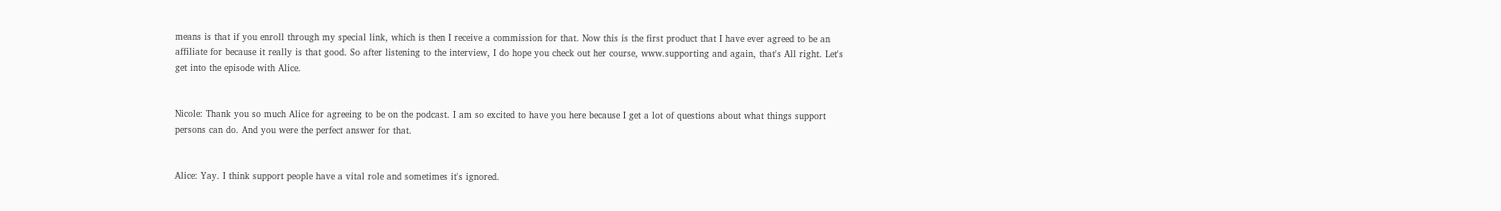means is that if you enroll through my special link, which is then I receive a commission for that. Now this is the first product that I have ever agreed to be an affiliate for because it really is that good. So after listening to the interview, I do hope you check out her course, www.supporting and again, that's All right. Let's get into the episode with Alice.


Nicole: Thank you so much Alice for agreeing to be on the podcast. I am so excited to have you here because I get a lot of questions about what things support persons can do. And you were the perfect answer for that.


Alice: Yay. I think support people have a vital role and sometimes it's ignored.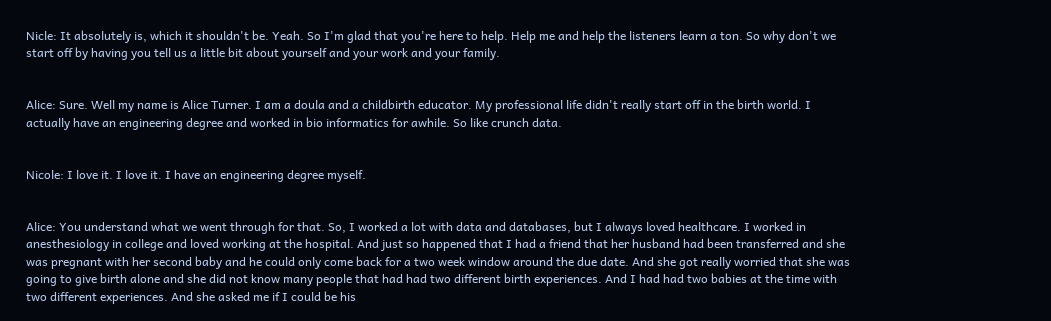Nicle: It absolutely is, which it shouldn't be. Yeah. So I'm glad that you're here to help. Help me and help the listeners learn a ton. So why don't we start off by having you tell us a little bit about yourself and your work and your family.


Alice: Sure. Well my name is Alice Turner. I am a doula and a childbirth educator. My professional life didn't really start off in the birth world. I actually have an engineering degree and worked in bio informatics for awhile. So like crunch data.


Nicole: I love it. I love it. I have an engineering degree myself.


Alice: You understand what we went through for that. So, I worked a lot with data and databases, but I always loved healthcare. I worked in anesthesiology in college and loved working at the hospital. And just so happened that I had a friend that her husband had been transferred and she was pregnant with her second baby and he could only come back for a two week window around the due date. And she got really worried that she was going to give birth alone and she did not know many people that had had two different birth experiences. And I had had two babies at the time with two different experiences. And she asked me if I could be his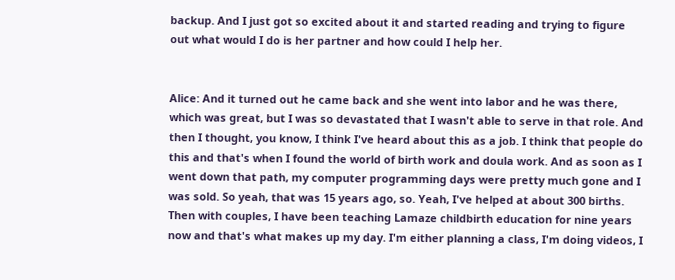backup. And I just got so excited about it and started reading and trying to figure out what would I do is her partner and how could I help her.


Alice: And it turned out he came back and she went into labor and he was there, which was great, but I was so devastated that I wasn't able to serve in that role. And then I thought, you know, I think I've heard about this as a job. I think that people do this and that's when I found the world of birth work and doula work. And as soon as I went down that path, my computer programming days were pretty much gone and I was sold. So yeah, that was 15 years ago, so. Yeah, I've helped at about 300 births. Then with couples, I have been teaching Lamaze childbirth education for nine years now and that's what makes up my day. I'm either planning a class, I'm doing videos, I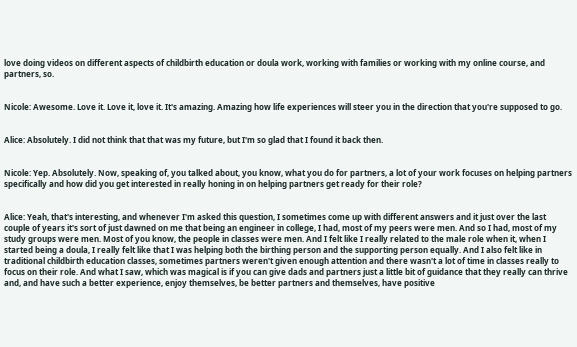love doing videos on different aspects of childbirth education or doula work, working with families or working with my online course, and partners, so.


Nicole: Awesome. Love it. Love it, love it. It's amazing. Amazing how life experiences will steer you in the direction that you're supposed to go.


Alice: Absolutely. I did not think that that was my future, but I'm so glad that I found it back then.


Nicole: Yep. Absolutely. Now, speaking of, you talked about, you know, what you do for partners, a lot of your work focuses on helping partners specifically and how did you get interested in really honing in on helping partners get ready for their role?


Alice: Yeah, that's interesting, and whenever I'm asked this question, I sometimes come up with different answers and it just over the last couple of years it's sort of just dawned on me that being an engineer in college, I had, most of my peers were men. And so I had, most of my study groups were men. Most of you know, the people in classes were men. And I felt like I really related to the male role when it, when I started being a doula, I really felt like that I was helping both the birthing person and the supporting person equally. And I also felt like in traditional childbirth education classes, sometimes partners weren't given enough attention and there wasn't a lot of time in classes really to focus on their role. And what I saw, which was magical is if you can give dads and partners just a little bit of guidance that they really can thrive and, and have such a better experience, enjoy themselves, be better partners and themselves, have positive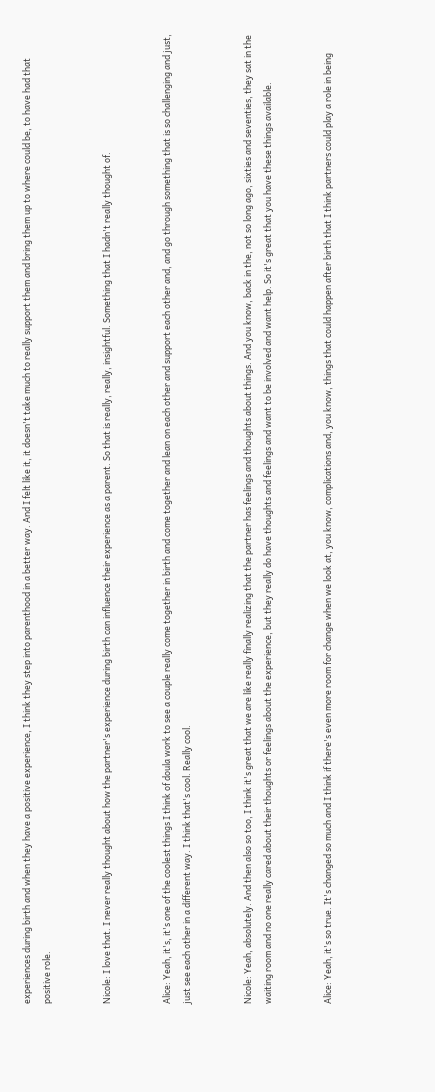experiences during birth and when they have a positive experience, I think they step into parenthood in a better way. And I felt like it, it doesn't take much to really support them and bring them up to where could be, to have had that positive role.


Nicole: I love that. I never really thought about how the partner's experience during birth can influence their experience as a parent. So that is really, really, insightful. Something that I hadn't really thought of.


Alice: Yeah, it's, it's one of the coolest things I think of doula work to see a couple really come together in birth and come together and lean on each other and support each other and, and go through something that is so challenging and just, just see each other in a different way. I think that's cool. Really cool.


Nicole: Yeah, absolutely. And then also so too, I think it's great that we are like really finally realizing that the partner has feelings and thoughts about things. And you know, back in the, not so long ago, sixties and seventies, they sat in the waiting room and no one really cared about their thoughts or feelings about the experience, but they really do have thoughts and feelings and want to be involved and want help. So it's great that you have these things available.


Alice: Yeah, it's so true. It's changed so much and I think if there's even more room for change when we look at, you know, complications and, you know, things that could happen after birth that I think partners could play a role in being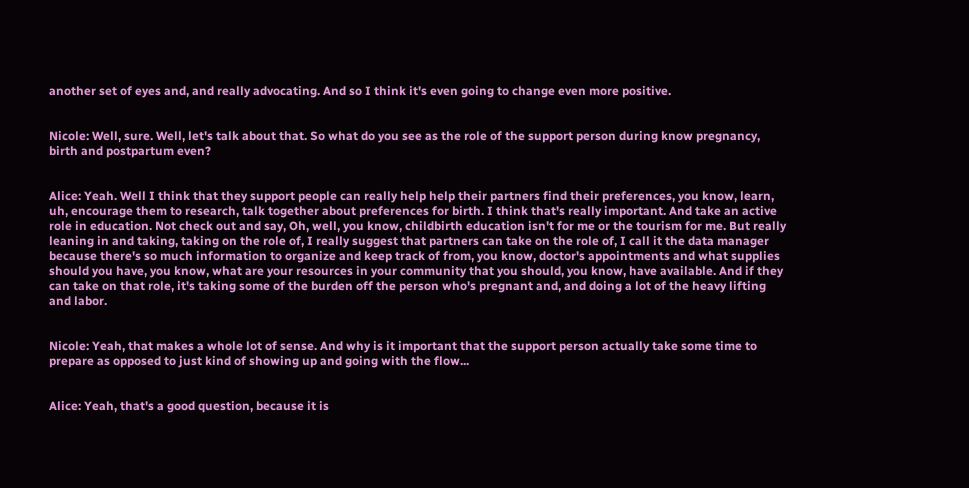another set of eyes and, and really advocating. And so I think it's even going to change even more positive.


Nicole: Well, sure. Well, let's talk about that. So what do you see as the role of the support person during know pregnancy, birth and postpartum even?


Alice: Yeah. Well I think that they support people can really help help their partners find their preferences, you know, learn, uh, encourage them to research, talk together about preferences for birth. I think that's really important. And take an active role in education. Not check out and say, Oh, well, you know, childbirth education isn't for me or the tourism for me. But really leaning in and taking, taking on the role of, I really suggest that partners can take on the role of, I call it the data manager because there's so much information to organize and keep track of from, you know, doctor's appointments and what supplies should you have, you know, what are your resources in your community that you should, you know, have available. And if they can take on that role, it's taking some of the burden off the person who's pregnant and, and doing a lot of the heavy lifting and labor.


Nicole: Yeah, that makes a whole lot of sense. And why is it important that the support person actually take some time to prepare as opposed to just kind of showing up and going with the flow...


Alice: Yeah, that's a good question, because it is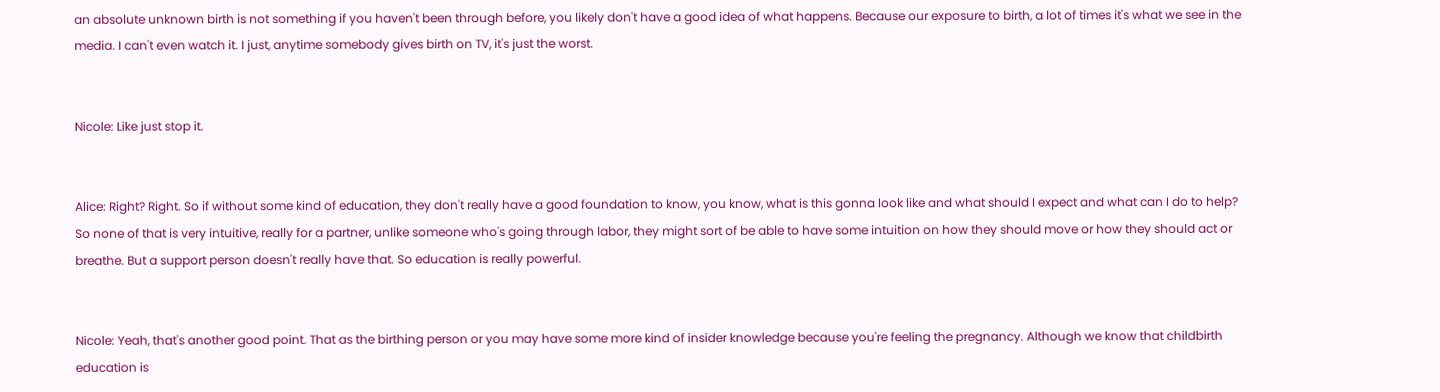an absolute unknown birth is not something if you haven't been through before, you likely don't have a good idea of what happens. Because our exposure to birth, a lot of times it's what we see in the media. I can't even watch it. I just, anytime somebody gives birth on TV, it's just the worst.


Nicole: Like just stop it.


Alice: Right? Right. So if without some kind of education, they don't really have a good foundation to know, you know, what is this gonna look like and what should I expect and what can I do to help? So none of that is very intuitive, really for a partner, unlike someone who's going through labor, they might sort of be able to have some intuition on how they should move or how they should act or breathe. But a support person doesn't really have that. So education is really powerful.


Nicole: Yeah, that's another good point. That as the birthing person or you may have some more kind of insider knowledge because you're feeling the pregnancy. Although we know that childbirth education is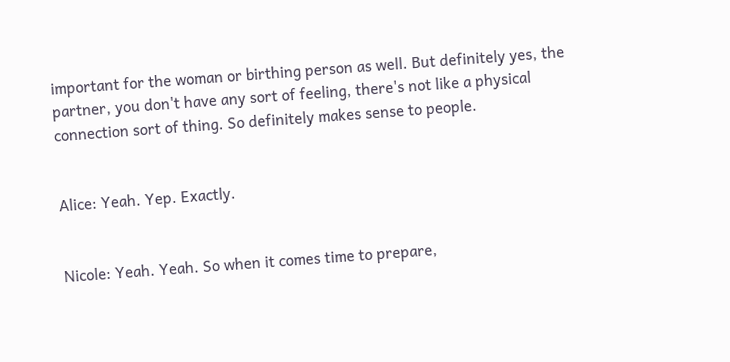important for the woman or birthing person as well. But definitely yes, the partner, you don't have any sort of feeling, there's not like a physical connection sort of thing. So definitely makes sense to people.


Alice: Yeah. Yep. Exactly.


Nicole: Yeah. Yeah. So when it comes time to prepare,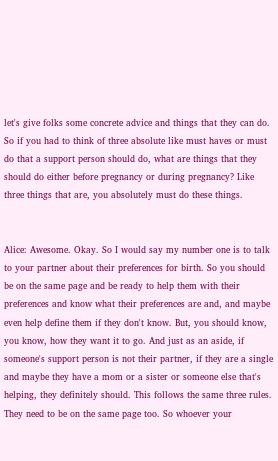let's give folks some concrete advice and things that they can do. So if you had to think of three absolute like must haves or must do that a support person should do, what are things that they should do either before pregnancy or during pregnancy? Like three things that are, you absolutely must do these things.


Alice: Awesome. Okay. So I would say my number one is to talk to your partner about their preferences for birth. So you should be on the same page and be ready to help them with their preferences and know what their preferences are and, and maybe even help define them if they don't know. But, you should know, you know, how they want it to go. And just as an aside, if someone's support person is not their partner, if they are a single and maybe they have a mom or a sister or someone else that's helping, they definitely should. This follows the same three rules. They need to be on the same page too. So whoever your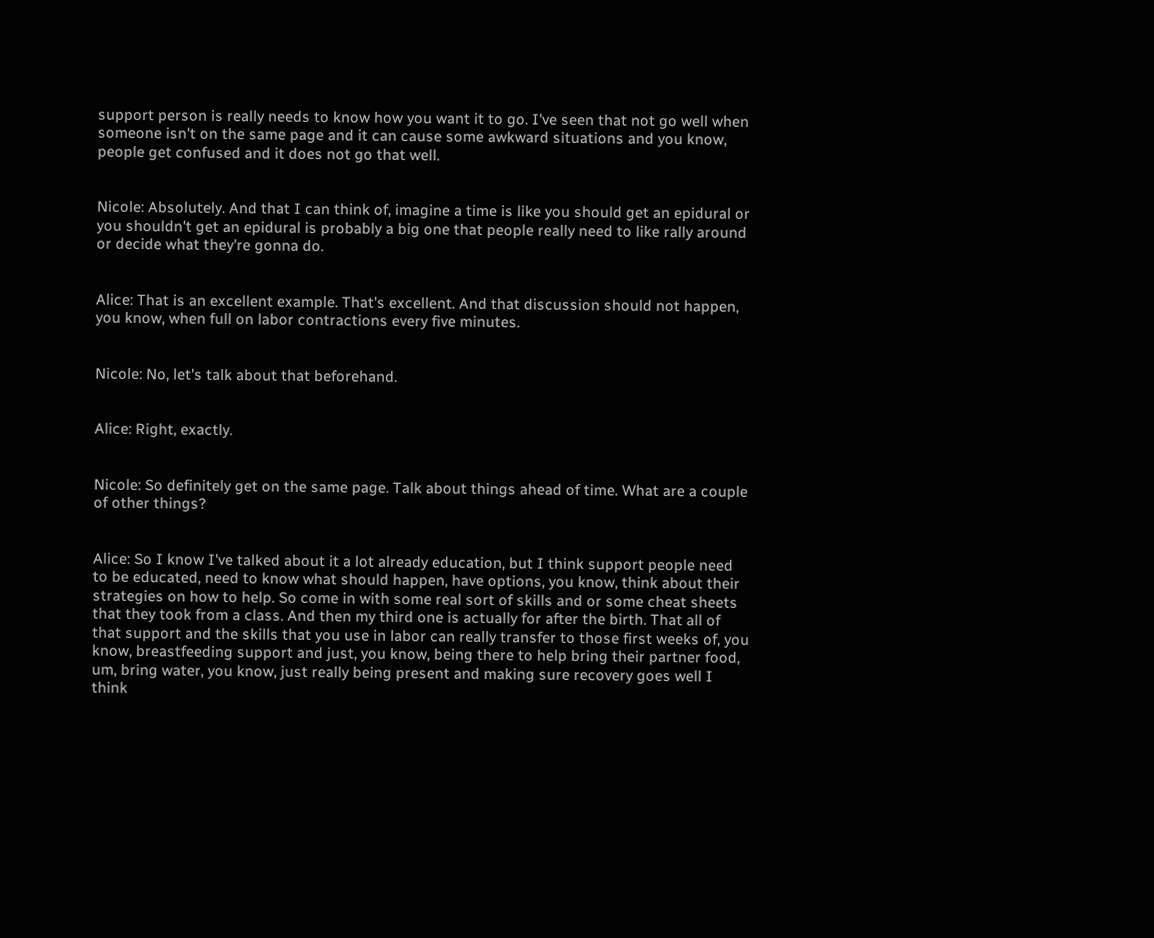support person is really needs to know how you want it to go. I've seen that not go well when someone isn't on the same page and it can cause some awkward situations and you know, people get confused and it does not go that well.


Nicole: Absolutely. And that I can think of, imagine a time is like you should get an epidural or you shouldn't get an epidural is probably a big one that people really need to like rally around or decide what they're gonna do.


Alice: That is an excellent example. That's excellent. And that discussion should not happen, you know, when full on labor contractions every five minutes.


Nicole: No, let's talk about that beforehand.


Alice: Right, exactly.


Nicole: So definitely get on the same page. Talk about things ahead of time. What are a couple of other things?


Alice: So I know I've talked about it a lot already education, but I think support people need to be educated, need to know what should happen, have options, you know, think about their strategies on how to help. So come in with some real sort of skills and or some cheat sheets that they took from a class. And then my third one is actually for after the birth. That all of that support and the skills that you use in labor can really transfer to those first weeks of, you know, breastfeeding support and just, you know, being there to help bring their partner food, um, bring water, you know, just really being present and making sure recovery goes well I think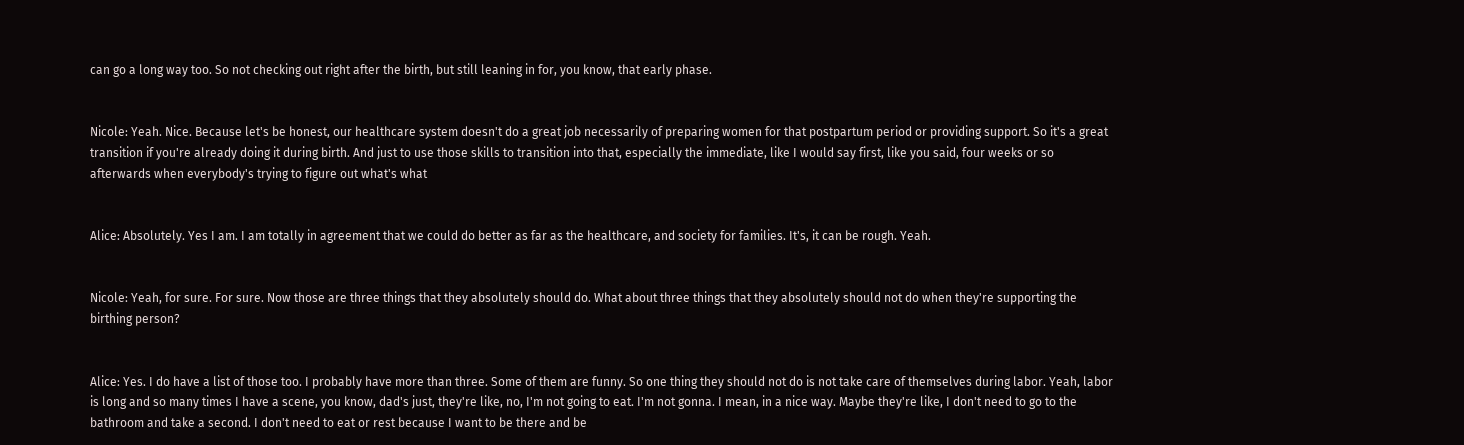can go a long way too. So not checking out right after the birth, but still leaning in for, you know, that early phase.


Nicole: Yeah. Nice. Because let's be honest, our healthcare system doesn't do a great job necessarily of preparing women for that postpartum period or providing support. So it's a great transition if you're already doing it during birth. And just to use those skills to transition into that, especially the immediate, like I would say first, like you said, four weeks or so afterwards when everybody's trying to figure out what's what


Alice: Absolutely. Yes I am. I am totally in agreement that we could do better as far as the healthcare, and society for families. It's, it can be rough. Yeah.


Nicole: Yeah, for sure. For sure. Now those are three things that they absolutely should do. What about three things that they absolutely should not do when they're supporting the birthing person?


Alice: Yes. I do have a list of those too. I probably have more than three. Some of them are funny. So one thing they should not do is not take care of themselves during labor. Yeah, labor is long and so many times I have a scene, you know, dad's just, they're like, no, I'm not going to eat. I'm not gonna. I mean, in a nice way. Maybe they're like, I don't need to go to the bathroom and take a second. I don't need to eat or rest because I want to be there and be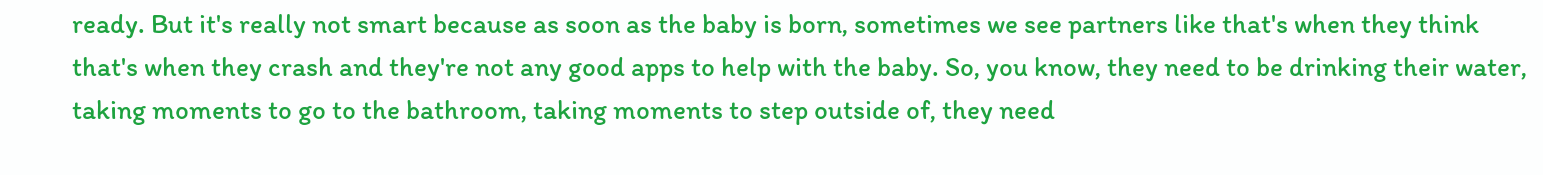ready. But it's really not smart because as soon as the baby is born, sometimes we see partners like that's when they think that's when they crash and they're not any good apps to help with the baby. So, you know, they need to be drinking their water, taking moments to go to the bathroom, taking moments to step outside of, they need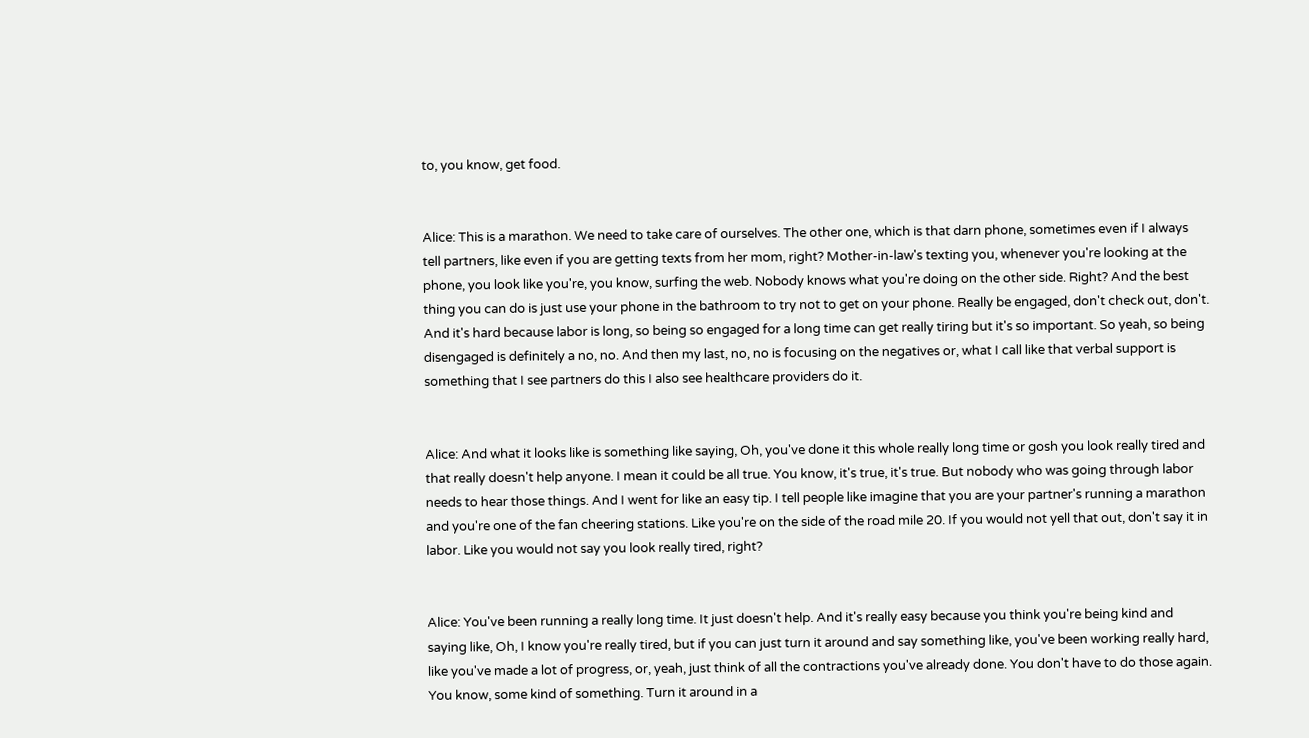to, you know, get food.


Alice: This is a marathon. We need to take care of ourselves. The other one, which is that darn phone, sometimes even if I always tell partners, like even if you are getting texts from her mom, right? Mother-in-law's texting you, whenever you're looking at the phone, you look like you're, you know, surfing the web. Nobody knows what you're doing on the other side. Right? And the best thing you can do is just use your phone in the bathroom to try not to get on your phone. Really be engaged, don't check out, don't. And it's hard because labor is long, so being so engaged for a long time can get really tiring but it's so important. So yeah, so being disengaged is definitely a no, no. And then my last, no, no is focusing on the negatives or, what I call like that verbal support is something that I see partners do this I also see healthcare providers do it.


Alice: And what it looks like is something like saying, Oh, you've done it this whole really long time or gosh you look really tired and that really doesn't help anyone. I mean it could be all true. You know, it's true, it's true. But nobody who was going through labor needs to hear those things. And I went for like an easy tip. I tell people like imagine that you are your partner's running a marathon and you're one of the fan cheering stations. Like you're on the side of the road mile 20. If you would not yell that out, don't say it in labor. Like you would not say you look really tired, right?


Alice: You've been running a really long time. It just doesn't help. And it's really easy because you think you're being kind and saying like, Oh, I know you're really tired, but if you can just turn it around and say something like, you've been working really hard, like you've made a lot of progress, or, yeah, just think of all the contractions you've already done. You don't have to do those again. You know, some kind of something. Turn it around in a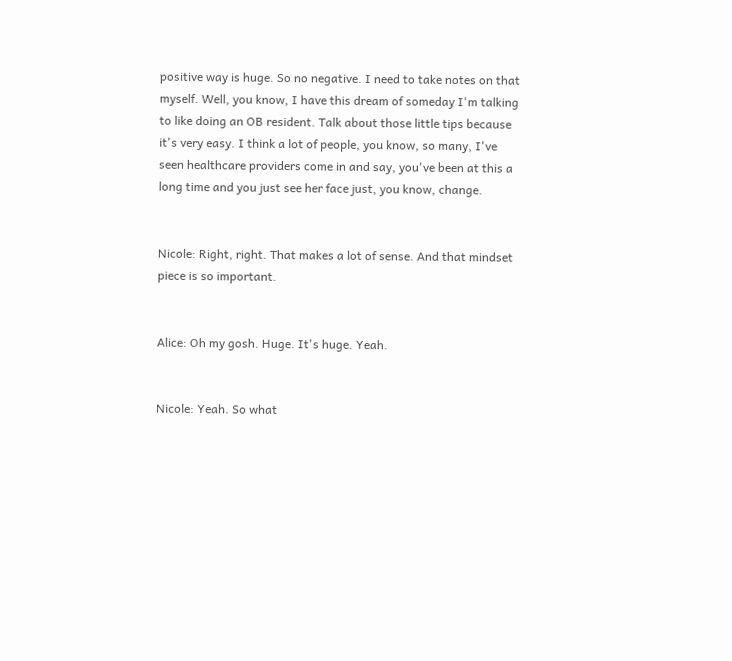positive way is huge. So no negative. I need to take notes on that myself. Well, you know, I have this dream of someday I'm talking to like doing an OB resident. Talk about those little tips because it's very easy. I think a lot of people, you know, so many, I've seen healthcare providers come in and say, you've been at this a long time and you just see her face just, you know, change.


Nicole: Right, right. That makes a lot of sense. And that mindset piece is so important.


Alice: Oh my gosh. Huge. It's huge. Yeah.


Nicole: Yeah. So what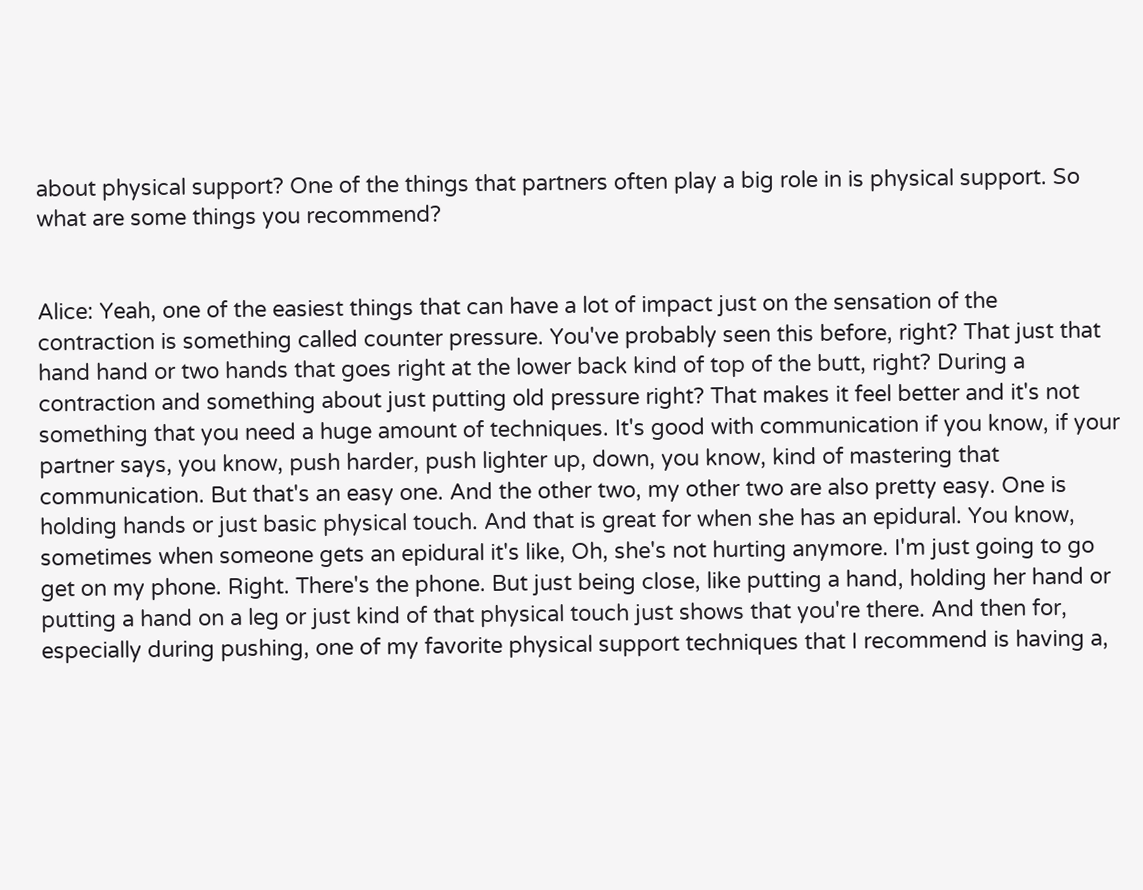about physical support? One of the things that partners often play a big role in is physical support. So what are some things you recommend?


Alice: Yeah, one of the easiest things that can have a lot of impact just on the sensation of the contraction is something called counter pressure. You've probably seen this before, right? That just that hand hand or two hands that goes right at the lower back kind of top of the butt, right? During a contraction and something about just putting old pressure right? That makes it feel better and it's not something that you need a huge amount of techniques. It's good with communication if you know, if your partner says, you know, push harder, push lighter up, down, you know, kind of mastering that communication. But that's an easy one. And the other two, my other two are also pretty easy. One is holding hands or just basic physical touch. And that is great for when she has an epidural. You know, sometimes when someone gets an epidural it's like, Oh, she's not hurting anymore. I'm just going to go get on my phone. Right. There's the phone. But just being close, like putting a hand, holding her hand or putting a hand on a leg or just kind of that physical touch just shows that you're there. And then for, especially during pushing, one of my favorite physical support techniques that I recommend is having a,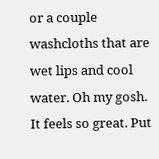or a couple washcloths that are wet lips and cool water. Oh my gosh. It feels so great. Put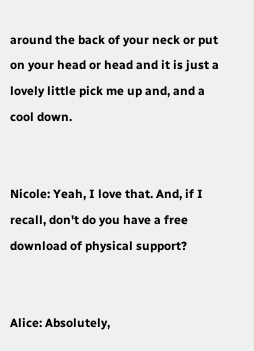around the back of your neck or put on your head or head and it is just a lovely little pick me up and, and a cool down.


Nicole: Yeah, I love that. And, if I recall, don't do you have a free download of physical support?


Alice: Absolutely,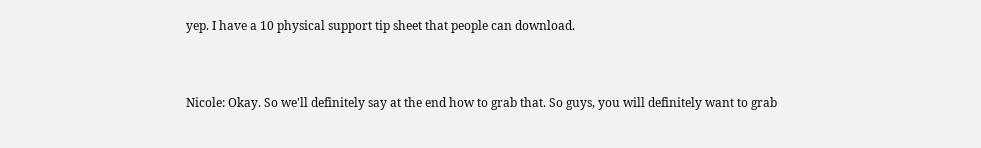yep. I have a 10 physical support tip sheet that people can download.


Nicole: Okay. So we'll definitely say at the end how to grab that. So guys, you will definitely want to grab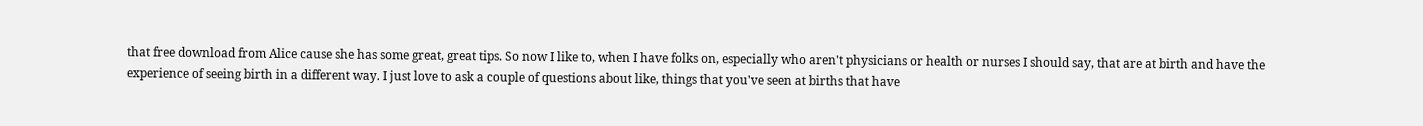that free download from Alice cause she has some great, great tips. So now I like to, when I have folks on, especially who aren't physicians or health or nurses I should say, that are at birth and have the experience of seeing birth in a different way. I just love to ask a couple of questions about like, things that you've seen at births that have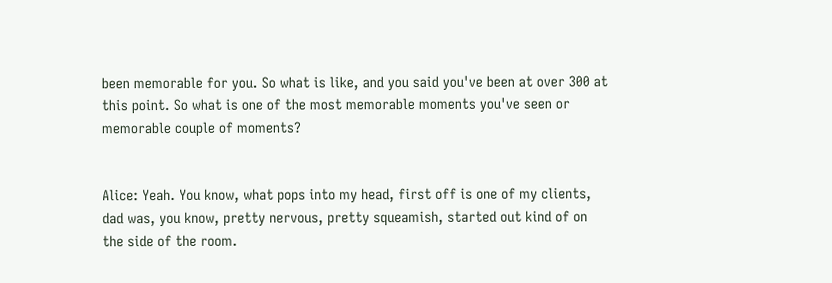been memorable for you. So what is like, and you said you've been at over 300 at this point. So what is one of the most memorable moments you've seen or memorable couple of moments?


Alice: Yeah. You know, what pops into my head, first off is one of my clients, dad was, you know, pretty nervous, pretty squeamish, started out kind of on the side of the room.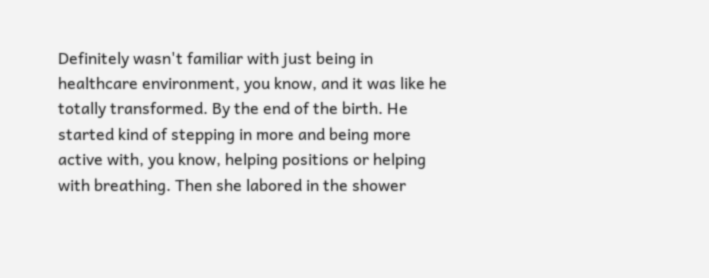Definitely wasn't familiar with just being in healthcare environment, you know, and it was like he totally transformed. By the end of the birth. He started kind of stepping in more and being more active with, you know, helping positions or helping with breathing. Then she labored in the shower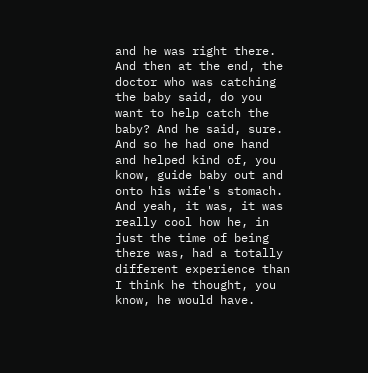and he was right there. And then at the end, the doctor who was catching the baby said, do you want to help catch the baby? And he said, sure. And so he had one hand and helped kind of, you know, guide baby out and onto his wife's stomach. And yeah, it was, it was really cool how he, in just the time of being there was, had a totally different experience than I think he thought, you know, he would have.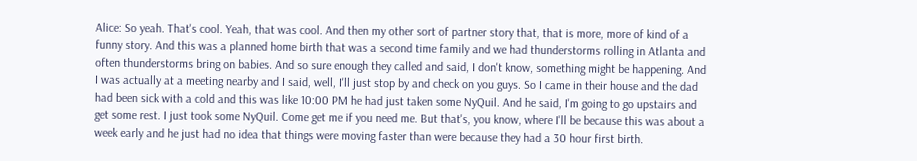Alice: So yeah. That's cool. Yeah, that was cool. And then my other sort of partner story that, that is more, more of kind of a funny story. And this was a planned home birth that was a second time family and we had thunderstorms rolling in Atlanta and often thunderstorms bring on babies. And so sure enough they called and said, I don't know, something might be happening. And I was actually at a meeting nearby and I said, well, I'll just stop by and check on you guys. So I came in their house and the dad had been sick with a cold and this was like 10:00 PM he had just taken some NyQuil. And he said, I'm going to go upstairs and get some rest. I just took some NyQuil. Come get me if you need me. But that's, you know, where I'll be because this was about a week early and he just had no idea that things were moving faster than were because they had a 30 hour first birth.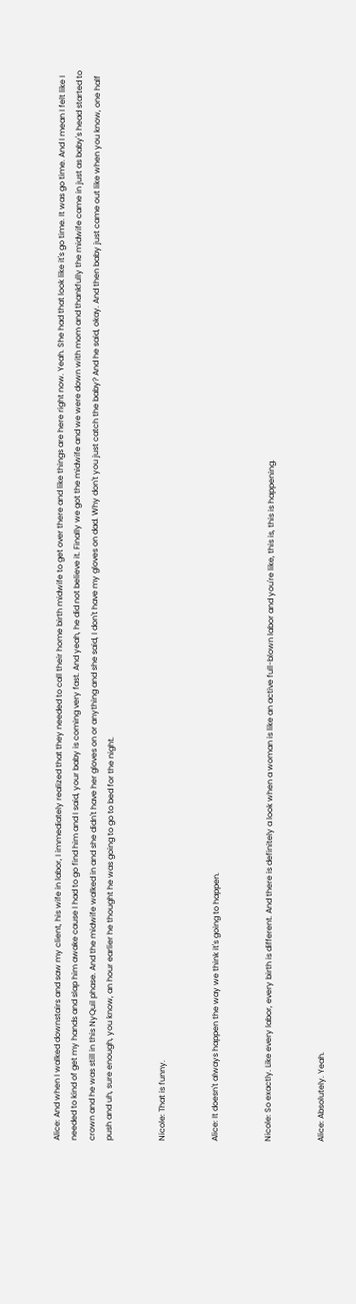Alice: And when I walked downstairs and saw my client, his wife in labor, I immediately realized that they needed to call their home birth midwife to get over there and like things are here right now. Yeah. She had that look like it's go time. It was go time. And I mean I felt like I needed to kind of get my hands and slap him awake cause I had to go find him and I said, your baby is coming very fast. And yeah, he did not believe it. Finally we got the midwife and we were down with mom and thankfully the midwife came in just as baby's head started to crown and he was still in this NyQuil phase. And the midwife walked in and she didn't have her gloves on or anything and she said, I don't have my gloves on dad. Why don't you just catch the baby? And he said, okay. And then baby just came out like when you know, one half push and uh, sure enough, you know, an hour earlier he thought he was going to go to bed for the night.


Nicole: That is funny.


Alice: It doesn't always happen the way we think it's going to happen.


Nicole: So exactly. Like every labor, every birth is different. And there is definitely a look when a woman is like an active full-blown labor and you're like, this is, this is happening.


Alice: Absolutely. Yeah.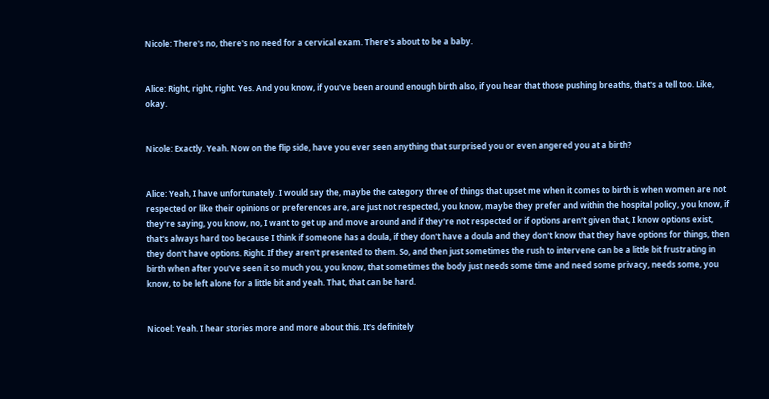Nicole: There's no, there's no need for a cervical exam. There's about to be a baby.


Alice: Right, right, right. Yes. And you know, if you've been around enough birth also, if you hear that those pushing breaths, that's a tell too. Like, okay.


Nicole: Exactly. Yeah. Now on the flip side, have you ever seen anything that surprised you or even angered you at a birth?


Alice: Yeah, I have unfortunately. I would say the, maybe the category three of things that upset me when it comes to birth is when women are not respected or like their opinions or preferences are, are just not respected, you know, maybe they prefer and within the hospital policy, you know, if they're saying, you know, no, I want to get up and move around and if they're not respected or if options aren't given that, I know options exist, that's always hard too because I think if someone has a doula, if they don't have a doula and they don't know that they have options for things, then they don't have options. Right. If they aren't presented to them. So, and then just sometimes the rush to intervene can be a little bit frustrating in birth when after you've seen it so much you, you know, that sometimes the body just needs some time and need some privacy, needs some, you know, to be left alone for a little bit and yeah. That, that can be hard.


Nicoel: Yeah. I hear stories more and more about this. It's definitely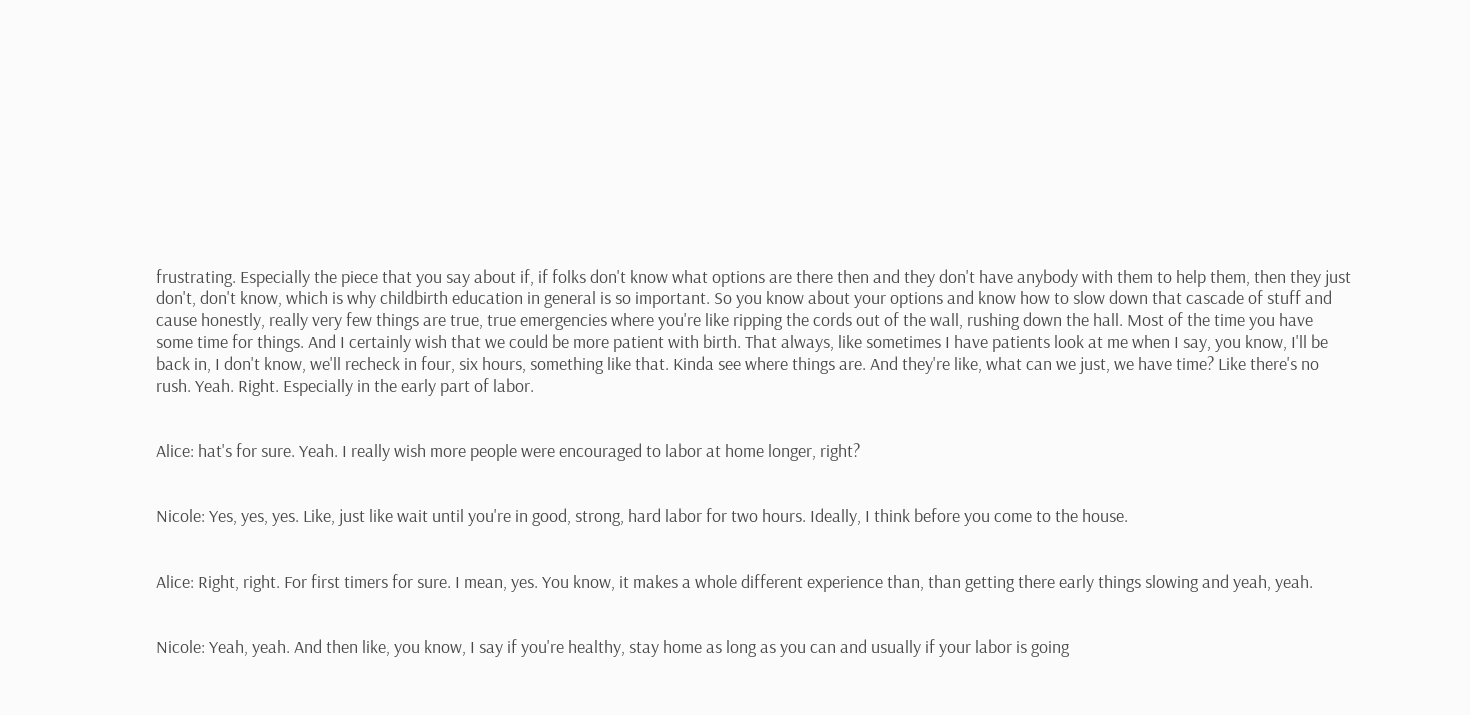frustrating. Especially the piece that you say about if, if folks don't know what options are there then and they don't have anybody with them to help them, then they just don't, don't know, which is why childbirth education in general is so important. So you know about your options and know how to slow down that cascade of stuff and cause honestly, really very few things are true, true emergencies where you're like ripping the cords out of the wall, rushing down the hall. Most of the time you have some time for things. And I certainly wish that we could be more patient with birth. That always, like sometimes I have patients look at me when I say, you know, I'll be back in, I don't know, we'll recheck in four, six hours, something like that. Kinda see where things are. And they're like, what can we just, we have time? Like there's no rush. Yeah. Right. Especially in the early part of labor.


Alice: hat's for sure. Yeah. I really wish more people were encouraged to labor at home longer, right?


Nicole: Yes, yes, yes. Like, just like wait until you're in good, strong, hard labor for two hours. Ideally, I think before you come to the house.


Alice: Right, right. For first timers for sure. I mean, yes. You know, it makes a whole different experience than, than getting there early things slowing and yeah, yeah.


Nicole: Yeah, yeah. And then like, you know, I say if you're healthy, stay home as long as you can and usually if your labor is going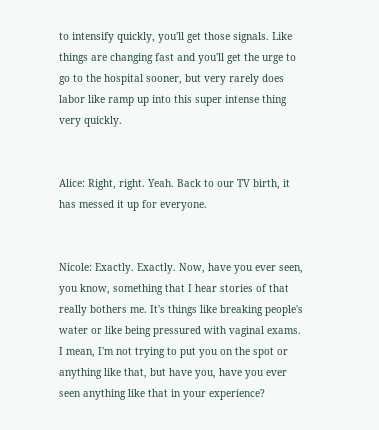to intensify quickly, you'll get those signals. Like things are changing fast and you'll get the urge to go to the hospital sooner, but very rarely does labor like ramp up into this super intense thing very quickly.


Alice: Right, right. Yeah. Back to our TV birth, it has messed it up for everyone.


Nicole: Exactly. Exactly. Now, have you ever seen, you know, something that I hear stories of that really bothers me. It's things like breaking people's water or like being pressured with vaginal exams. I mean, I'm not trying to put you on the spot or anything like that, but have you, have you ever seen anything like that in your experience?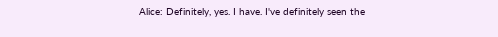Alice: Definitely, yes. I have. I've definitely seen the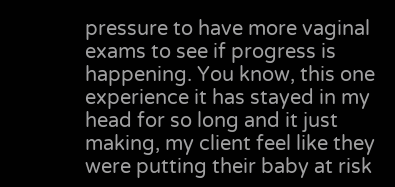pressure to have more vaginal exams to see if progress is happening. You know, this one experience it has stayed in my head for so long and it just making, my client feel like they were putting their baby at risk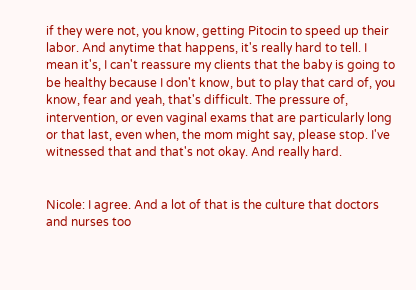if they were not, you know, getting Pitocin to speed up their labor. And anytime that happens, it's really hard to tell. I mean it's, I can't reassure my clients that the baby is going to be healthy because I don't know, but to play that card of, you know, fear and yeah, that's difficult. The pressure of, intervention, or even vaginal exams that are particularly long or that last, even when, the mom might say, please stop. I've witnessed that and that's not okay. And really hard.


Nicole: I agree. And a lot of that is the culture that doctors and nurses too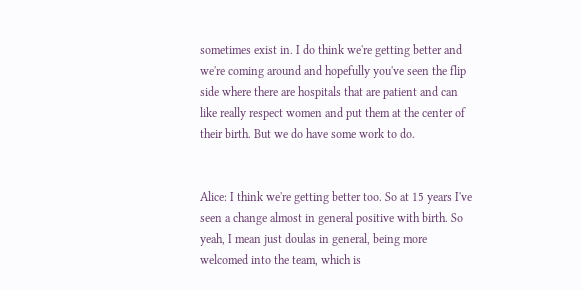sometimes exist in. I do think we're getting better and we're coming around and hopefully you've seen the flip side where there are hospitals that are patient and can like really respect women and put them at the center of their birth. But we do have some work to do.


Alice: I think we're getting better too. So at 15 years I've seen a change almost in general positive with birth. So yeah, I mean just doulas in general, being more welcomed into the team, which is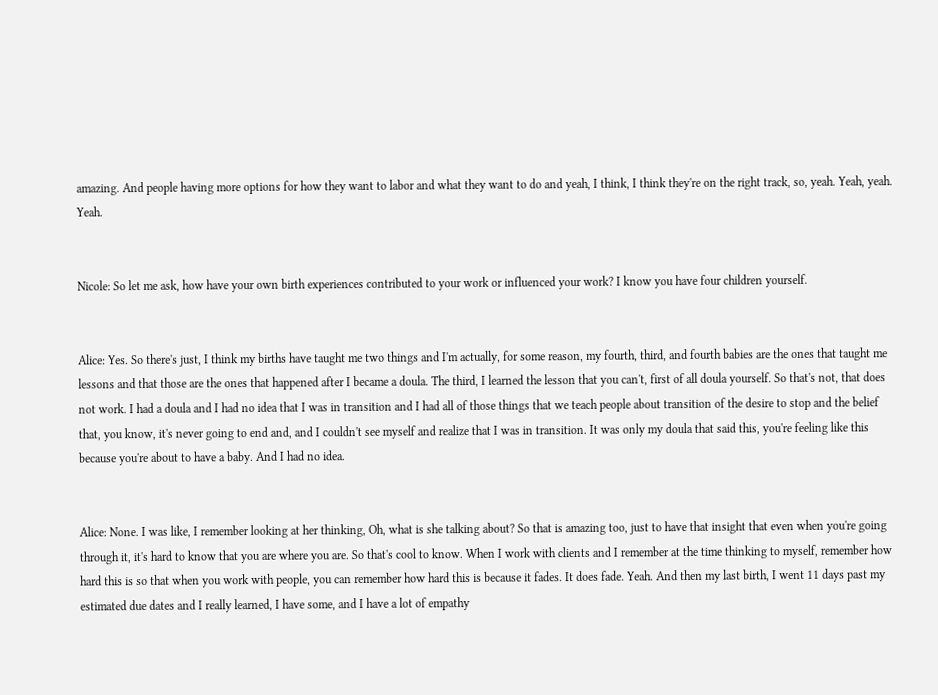amazing. And people having more options for how they want to labor and what they want to do and yeah, I think, I think they're on the right track, so, yeah. Yeah, yeah. Yeah.


Nicole: So let me ask, how have your own birth experiences contributed to your work or influenced your work? I know you have four children yourself.


Alice: Yes. So there's just, I think my births have taught me two things and I'm actually, for some reason, my fourth, third, and fourth babies are the ones that taught me lessons and that those are the ones that happened after I became a doula. The third, I learned the lesson that you can't, first of all doula yourself. So that's not, that does not work. I had a doula and I had no idea that I was in transition and I had all of those things that we teach people about transition of the desire to stop and the belief that, you know, it's never going to end and, and I couldn't see myself and realize that I was in transition. It was only my doula that said this, you're feeling like this because you're about to have a baby. And I had no idea.


Alice: None. I was like, I remember looking at her thinking, Oh, what is she talking about? So that is amazing too, just to have that insight that even when you're going through it, it's hard to know that you are where you are. So that's cool to know. When I work with clients and I remember at the time thinking to myself, remember how hard this is so that when you work with people, you can remember how hard this is because it fades. It does fade. Yeah. And then my last birth, I went 11 days past my estimated due dates and I really learned, I have some, and I have a lot of empathy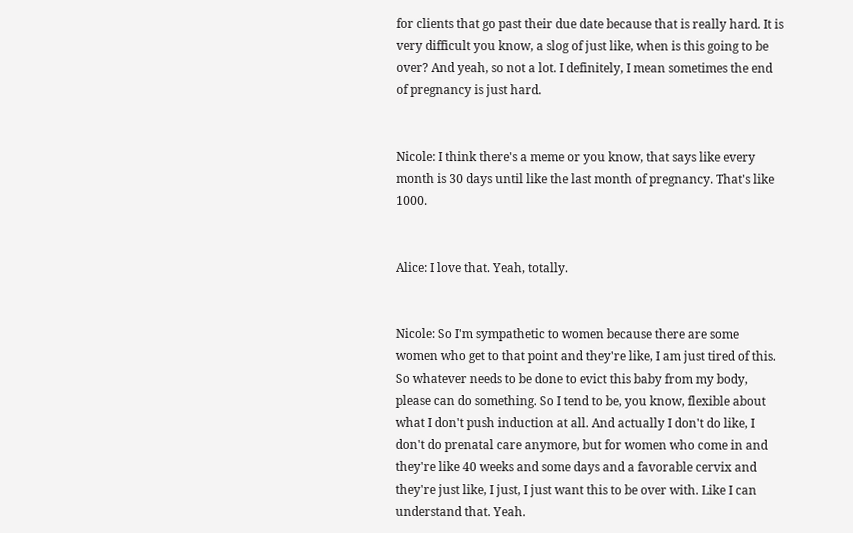for clients that go past their due date because that is really hard. It is very difficult you know, a slog of just like, when is this going to be over? And yeah, so not a lot. I definitely, I mean sometimes the end of pregnancy is just hard.


Nicole: I think there's a meme or you know, that says like every month is 30 days until like the last month of pregnancy. That's like 1000.


Alice: I love that. Yeah, totally.


Nicole: So I'm sympathetic to women because there are some women who get to that point and they're like, I am just tired of this. So whatever needs to be done to evict this baby from my body, please can do something. So I tend to be, you know, flexible about what I don't push induction at all. And actually I don't do like, I don't do prenatal care anymore, but for women who come in and they're like 40 weeks and some days and a favorable cervix and they're just like, I just, I just want this to be over with. Like I can understand that. Yeah.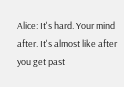Alice: It's hard. Your mind after. It's almost like after you get past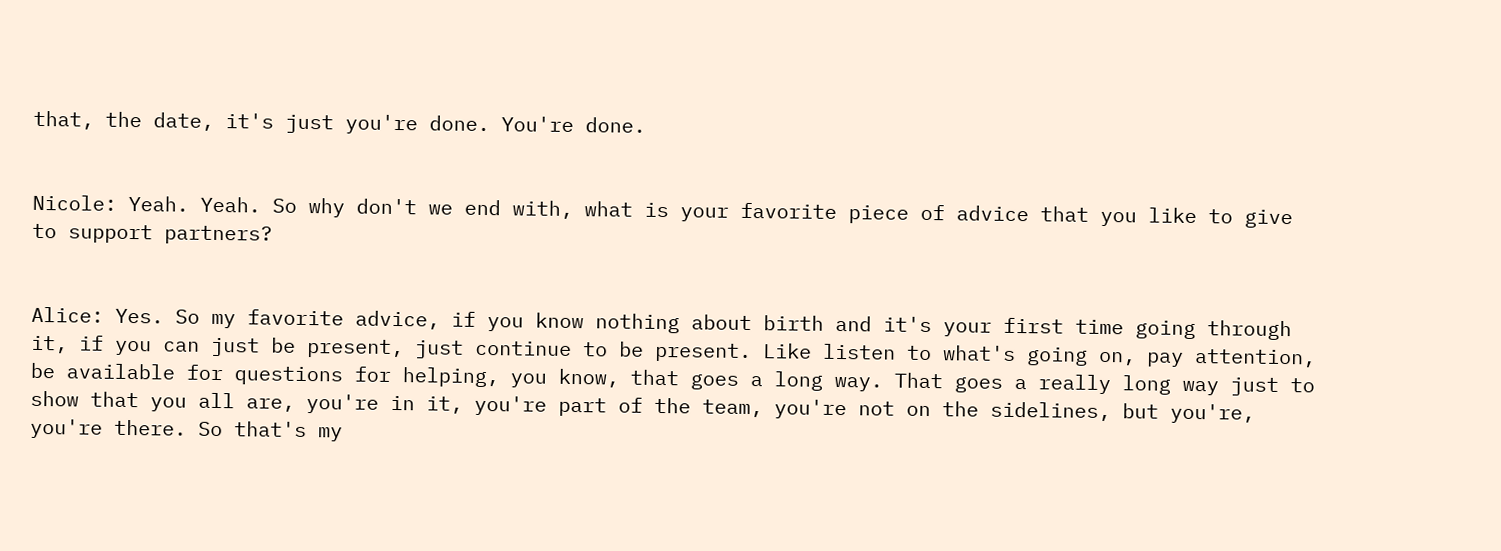that, the date, it's just you're done. You're done.


Nicole: Yeah. Yeah. So why don't we end with, what is your favorite piece of advice that you like to give to support partners?


Alice: Yes. So my favorite advice, if you know nothing about birth and it's your first time going through it, if you can just be present, just continue to be present. Like listen to what's going on, pay attention, be available for questions for helping, you know, that goes a long way. That goes a really long way just to show that you all are, you're in it, you're part of the team, you're not on the sidelines, but you're, you're there. So that's my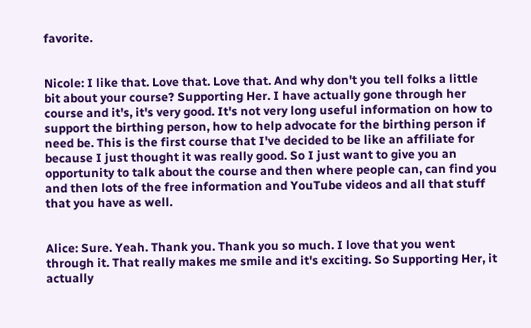favorite.


Nicole: I like that. Love that. Love that. And why don't you tell folks a little bit about your course? Supporting Her. I have actually gone through her course and it's, it's very good. It's not very long useful information on how to support the birthing person, how to help advocate for the birthing person if need be. This is the first course that I've decided to be like an affiliate for because I just thought it was really good. So I just want to give you an opportunity to talk about the course and then where people can, can find you and then lots of the free information and YouTube videos and all that stuff that you have as well.


Alice: Sure. Yeah. Thank you. Thank you so much. I love that you went through it. That really makes me smile and it's exciting. So Supporting Her, it actually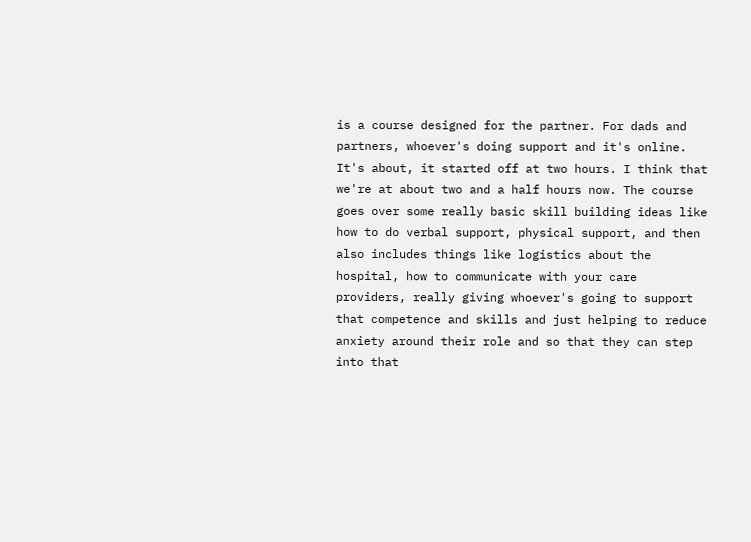is a course designed for the partner. For dads and partners, whoever's doing support and it's online. It's about, it started off at two hours. I think that we're at about two and a half hours now. The course goes over some really basic skill building ideas like how to do verbal support, physical support, and then also includes things like logistics about the hospital, how to communicate with your care providers, really giving whoever's going to support that competence and skills and just helping to reduce anxiety around their role and so that they can step into that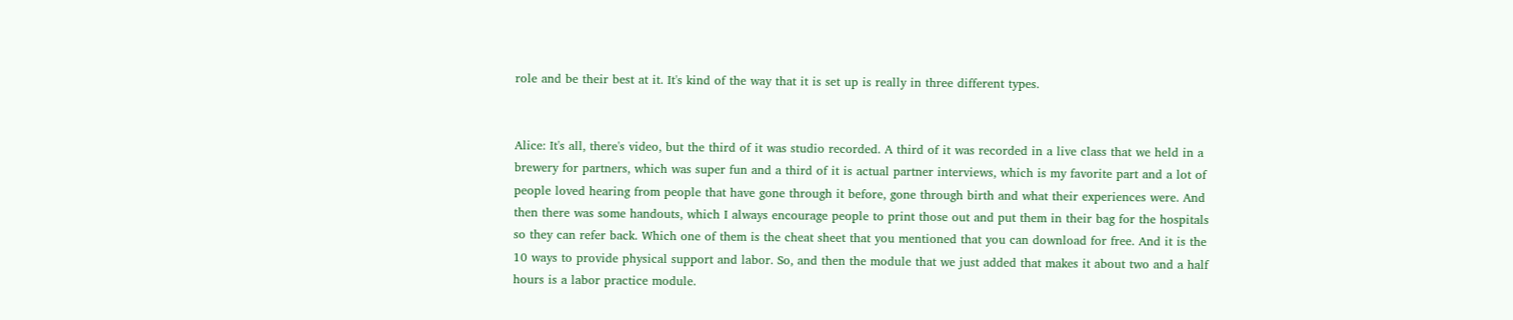role and be their best at it. It's kind of the way that it is set up is really in three different types.


Alice: It's all, there's video, but the third of it was studio recorded. A third of it was recorded in a live class that we held in a brewery for partners, which was super fun and a third of it is actual partner interviews, which is my favorite part and a lot of people loved hearing from people that have gone through it before, gone through birth and what their experiences were. And then there was some handouts, which I always encourage people to print those out and put them in their bag for the hospitals so they can refer back. Which one of them is the cheat sheet that you mentioned that you can download for free. And it is the 10 ways to provide physical support and labor. So, and then the module that we just added that makes it about two and a half hours is a labor practice module.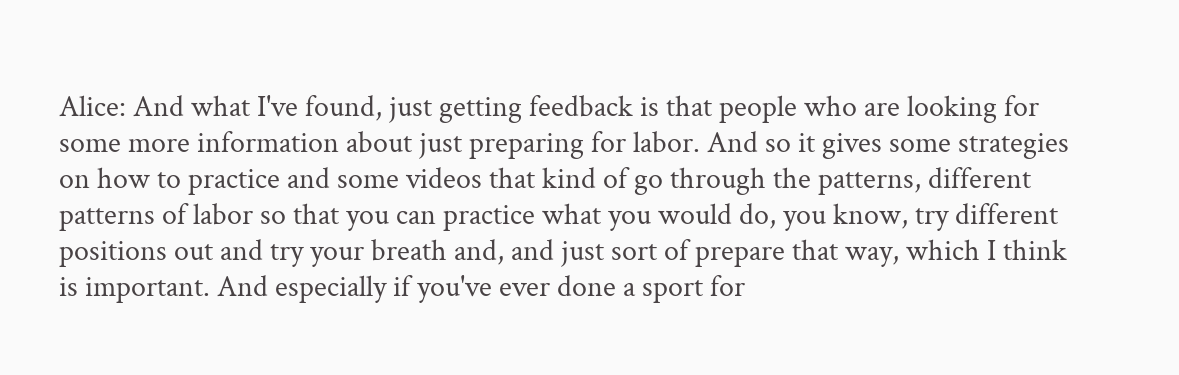Alice: And what I've found, just getting feedback is that people who are looking for some more information about just preparing for labor. And so it gives some strategies on how to practice and some videos that kind of go through the patterns, different patterns of labor so that you can practice what you would do, you know, try different positions out and try your breath and, and just sort of prepare that way, which I think is important. And especially if you've ever done a sport for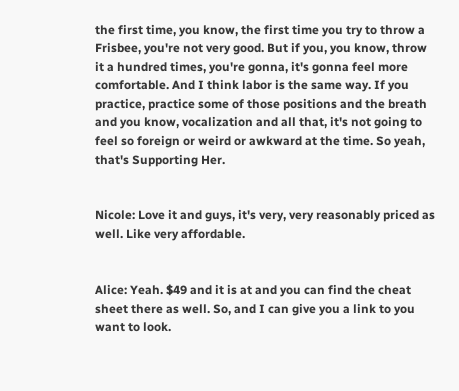the first time, you know, the first time you try to throw a Frisbee, you're not very good. But if you, you know, throw it a hundred times, you're gonna, it's gonna feel more comfortable. And I think labor is the same way. If you practice, practice some of those positions and the breath and you know, vocalization and all that, it's not going to feel so foreign or weird or awkward at the time. So yeah, that's Supporting Her.


Nicole: Love it and guys, it's very, very reasonably priced as well. Like very affordable.


Alice: Yeah. $49 and it is at and you can find the cheat sheet there as well. So, and I can give you a link to you want to look.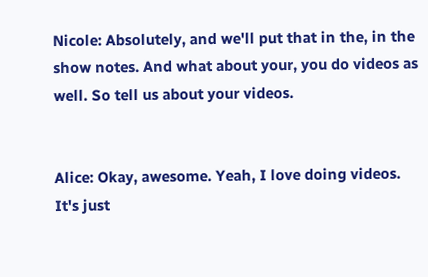Nicole: Absolutely, and we'll put that in the, in the show notes. And what about your, you do videos as well. So tell us about your videos.


Alice: Okay, awesome. Yeah, I love doing videos. It's just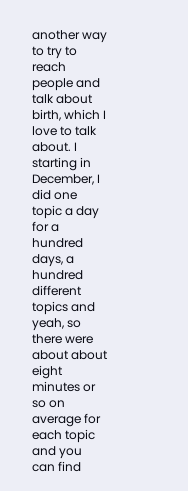another way to try to reach people and talk about birth, which I love to talk about. I starting in December, I did one topic a day for a hundred days, a hundred different topics and yeah, so there were about about eight minutes or so on average for each topic and you can find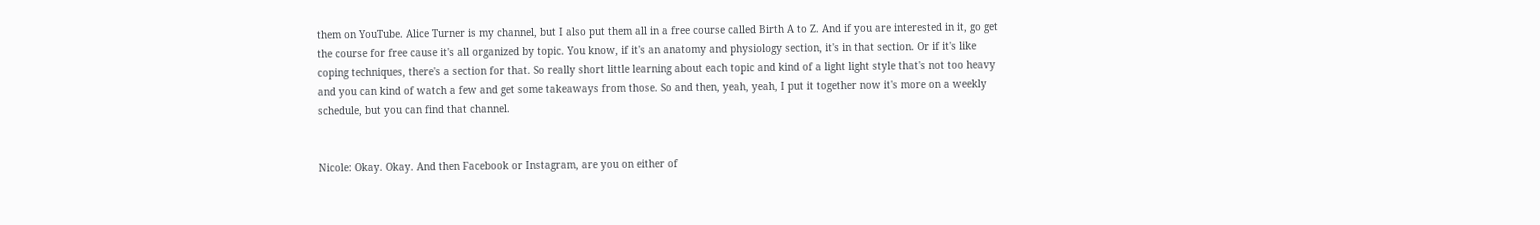them on YouTube. Alice Turner is my channel, but I also put them all in a free course called Birth A to Z. And if you are interested in it, go get the course for free cause it's all organized by topic. You know, if it's an anatomy and physiology section, it's in that section. Or if it's like coping techniques, there's a section for that. So really short little learning about each topic and kind of a light light style that's not too heavy and you can kind of watch a few and get some takeaways from those. So and then, yeah, yeah, I put it together now it's more on a weekly schedule, but you can find that channel.


Nicole: Okay. Okay. And then Facebook or Instagram, are you on either of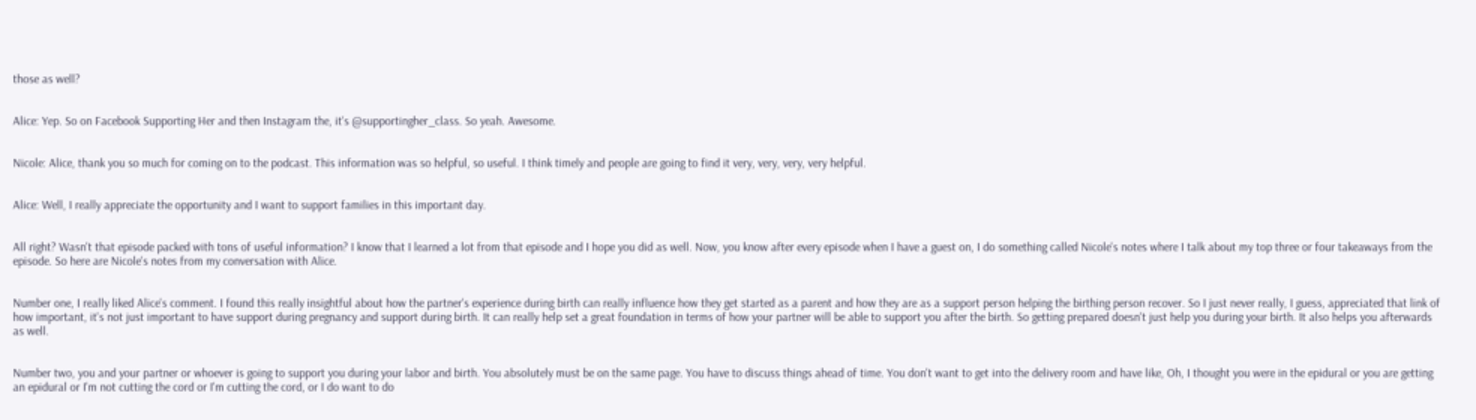those as well?


Alice: Yep. So on Facebook Supporting Her and then Instagram the, it's @supportingher_class. So yeah. Awesome.


Nicole: Alice, thank you so much for coming on to the podcast. This information was so helpful, so useful. I think timely and people are going to find it very, very, very, very helpful.


Alice: Well, I really appreciate the opportunity and I want to support families in this important day.


All right? Wasn't that episode packed with tons of useful information? I know that I learned a lot from that episode and I hope you did as well. Now, you know after every episode when I have a guest on, I do something called Nicole's notes where I talk about my top three or four takeaways from the episode. So here are Nicole's notes from my conversation with Alice.


Number one, I really liked Alice's comment. I found this really insightful about how the partner's experience during birth can really influence how they get started as a parent and how they are as a support person helping the birthing person recover. So I just never really, I guess, appreciated that link of how important, it's not just important to have support during pregnancy and support during birth. It can really help set a great foundation in terms of how your partner will be able to support you after the birth. So getting prepared doesn't just help you during your birth. It also helps you afterwards as well.


Number two, you and your partner or whoever is going to support you during your labor and birth. You absolutely must be on the same page. You have to discuss things ahead of time. You don't want to get into the delivery room and have like, Oh, I thought you were in the epidural or you are getting an epidural or I'm not cutting the cord or I'm cutting the cord, or I do want to do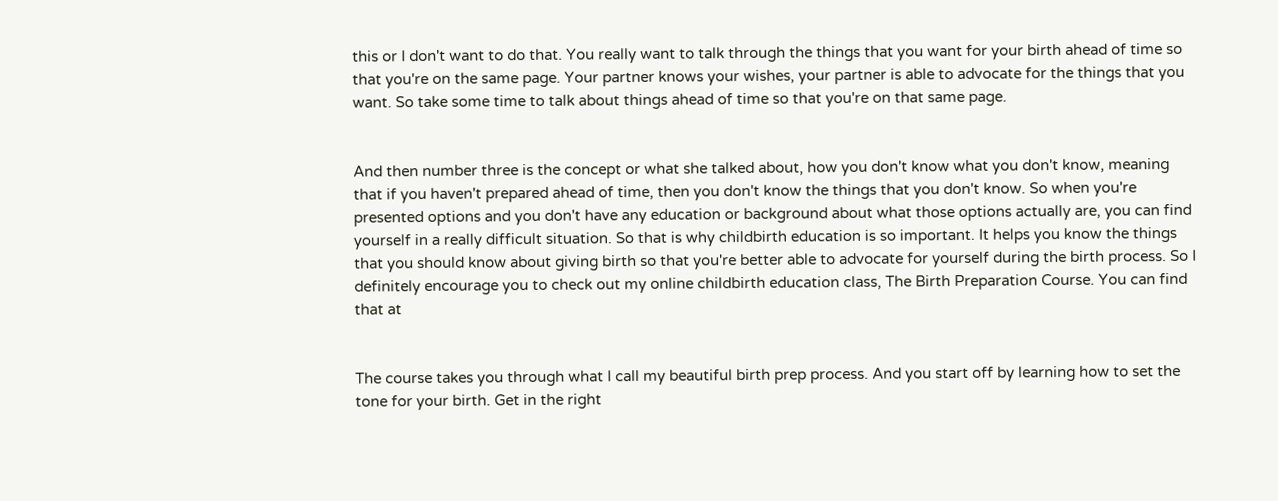this or I don't want to do that. You really want to talk through the things that you want for your birth ahead of time so that you're on the same page. Your partner knows your wishes, your partner is able to advocate for the things that you want. So take some time to talk about things ahead of time so that you're on that same page.


And then number three is the concept or what she talked about, how you don't know what you don't know, meaning that if you haven't prepared ahead of time, then you don't know the things that you don't know. So when you're presented options and you don't have any education or background about what those options actually are, you can find yourself in a really difficult situation. So that is why childbirth education is so important. It helps you know the things that you should know about giving birth so that you're better able to advocate for yourself during the birth process. So I definitely encourage you to check out my online childbirth education class, The Birth Preparation Course. You can find that at


The course takes you through what I call my beautiful birth prep process. And you start off by learning how to set the tone for your birth. Get in the right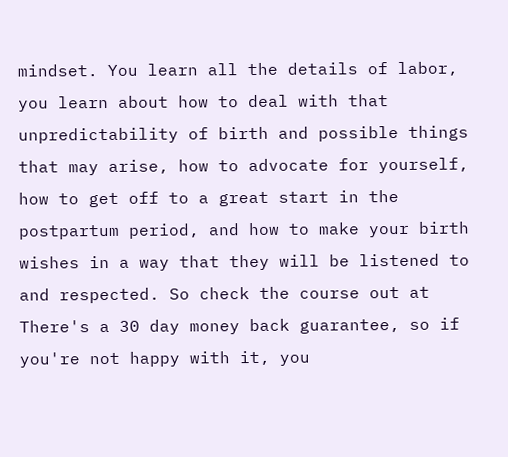mindset. You learn all the details of labor, you learn about how to deal with that unpredictability of birth and possible things that may arise, how to advocate for yourself, how to get off to a great start in the postpartum period, and how to make your birth wishes in a way that they will be listened to and respected. So check the course out at There's a 30 day money back guarantee, so if you're not happy with it, you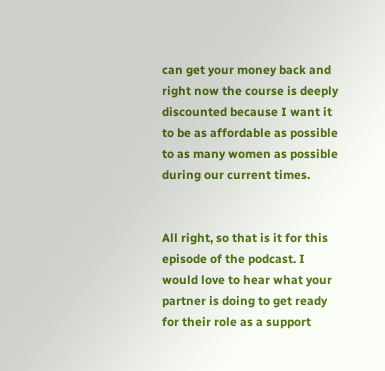can get your money back and right now the course is deeply discounted because I want it to be as affordable as possible to as many women as possible during our current times.


All right, so that is it for this episode of the podcast. I would love to hear what your partner is doing to get ready for their role as a support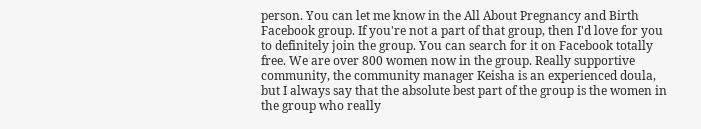person. You can let me know in the All About Pregnancy and Birth Facebook group. If you're not a part of that group, then I'd love for you to definitely join the group. You can search for it on Facebook totally free. We are over 800 women now in the group. Really supportive community, the community manager Keisha is an experienced doula, but I always say that the absolute best part of the group is the women in the group who really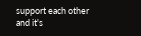support each other and it's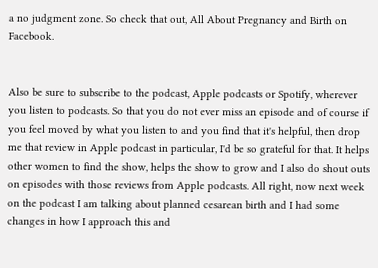a no judgment zone. So check that out, All About Pregnancy and Birth on Facebook.


Also be sure to subscribe to the podcast, Apple podcasts or Spotify, wherever you listen to podcasts. So that you do not ever miss an episode and of course if you feel moved by what you listen to and you find that it's helpful, then drop me that review in Apple podcast in particular, I'd be so grateful for that. It helps other women to find the show, helps the show to grow and I also do shout outs on episodes with those reviews from Apple podcasts. All right, now next week on the podcast I am talking about planned cesarean birth and I had some changes in how I approach this and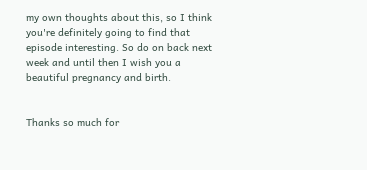my own thoughts about this, so I think you're definitely going to find that episode interesting. So do on back next week and until then I wish you a beautiful pregnancy and birth.


Thanks so much for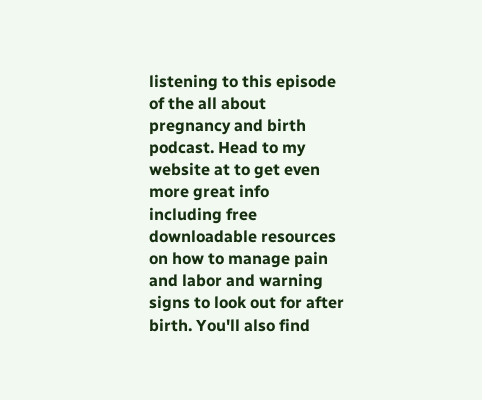listening to this episode of the all about pregnancy and birth podcast. Head to my website at to get even more great info including free downloadable resources on how to manage pain and labor and warning signs to look out for after birth. You'll also find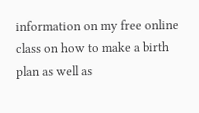information on my free online class on how to make a birth plan as well as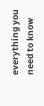everything you need to know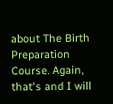about The Birth Preparation Course. Again, that's and I will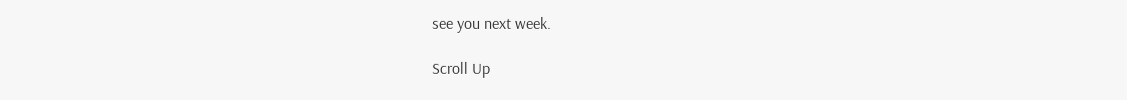see you next week.

Scroll Up